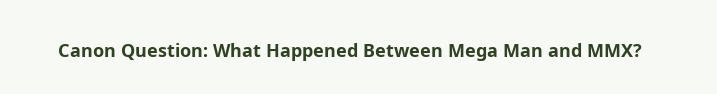Canon Question: What Happened Between Mega Man and MMX?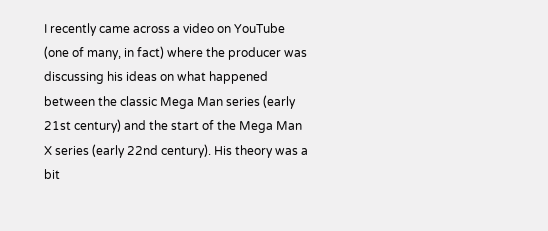I recently came across a video on YouTube (one of many, in fact) where the producer was discussing his ideas on what happened between the classic Mega Man series (early 21st century) and the start of the Mega Man X series (early 22nd century). His theory was a bit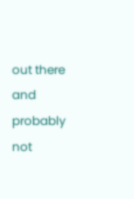out there and probably not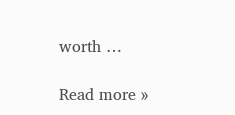worth …

Read more »